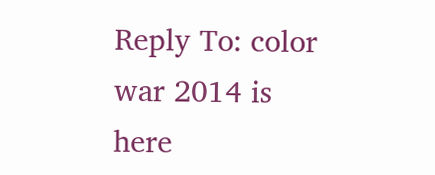Reply To: color war 2014 is here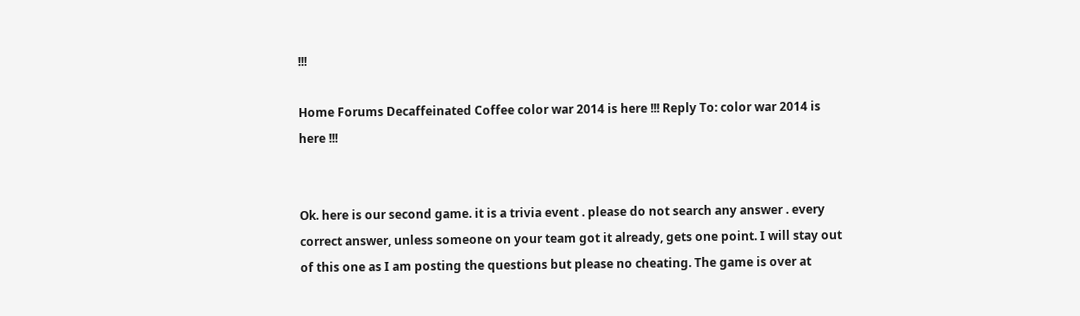!!!

Home Forums Decaffeinated Coffee color war 2014 is here !!! Reply To: color war 2014 is here !!!


Ok. here is our second game. it is a trivia event . please do not search any answer . every correct answer, unless someone on your team got it already, gets one point. I will stay out of this one as I am posting the questions but please no cheating. The game is over at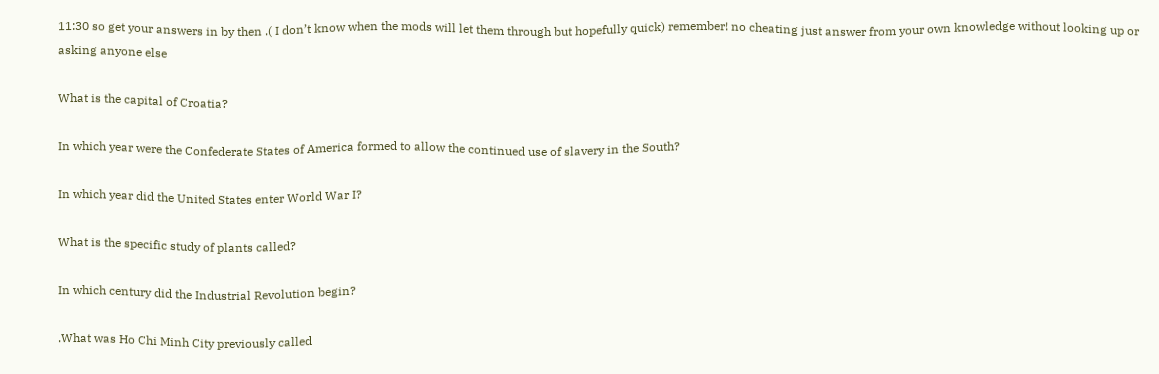11:30 so get your answers in by then .( I don’t know when the mods will let them through but hopefully quick) remember! no cheating just answer from your own knowledge without looking up or asking anyone else

What is the capital of Croatia?

In which year were the Confederate States of America formed to allow the continued use of slavery in the South?

In which year did the United States enter World War I?

What is the specific study of plants called?

In which century did the Industrial Revolution begin?

.What was Ho Chi Minh City previously called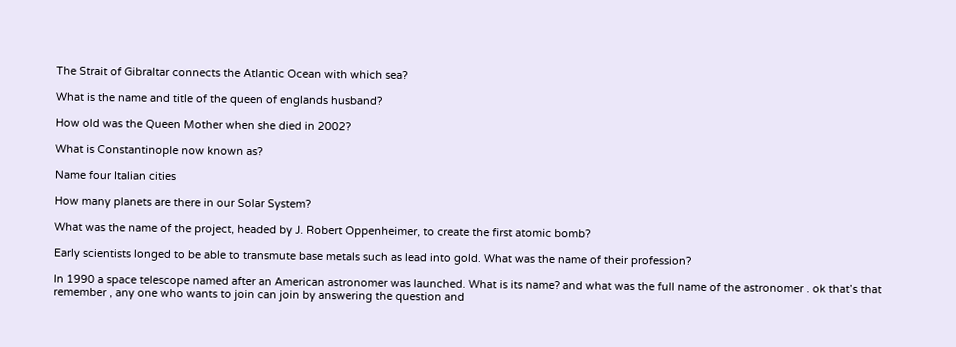The Strait of Gibraltar connects the Atlantic Ocean with which sea?

What is the name and title of the queen of englands husband?

How old was the Queen Mother when she died in 2002?

What is Constantinople now known as?

Name four Italian cities

How many planets are there in our Solar System?

What was the name of the project, headed by J. Robert Oppenheimer, to create the first atomic bomb?

Early scientists longed to be able to transmute base metals such as lead into gold. What was the name of their profession?

In 1990 a space telescope named after an American astronomer was launched. What is its name? and what was the full name of the astronomer . ok that’s that remember , any one who wants to join can join by answering the question and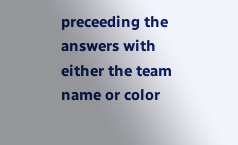preceeding the answers with either the team name or color